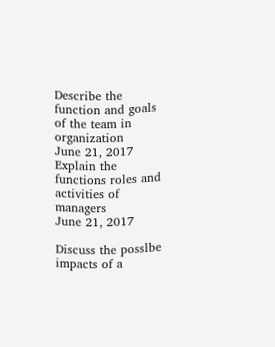Describe the function and goals of the team in organization
June 21, 2017
Explain the functions roles and activities of managers
June 21, 2017

Discuss the posslbe impacts of a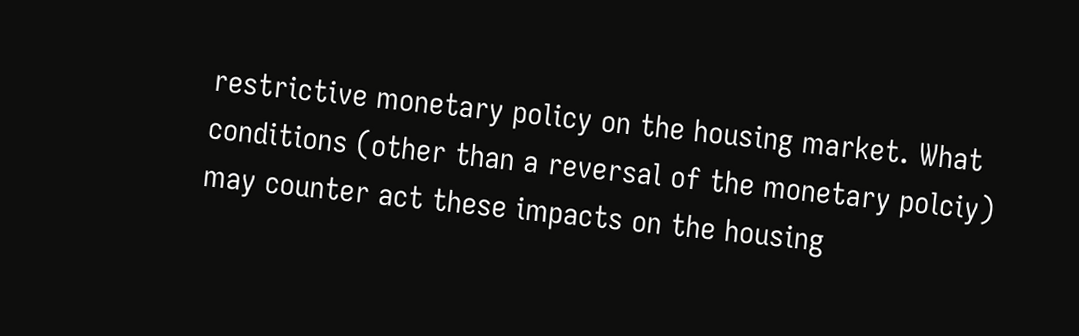restrictive monetary policy on the housing market. What conditions (other than a reversal of the monetary polciy) may counter act these impacts on the housing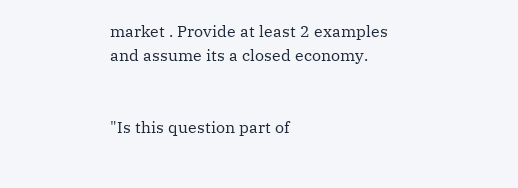market . Provide at least 2 examples and assume its a closed economy.


"Is this question part of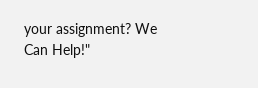your assignment? We Can Help!"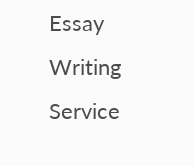Essay Writing Service